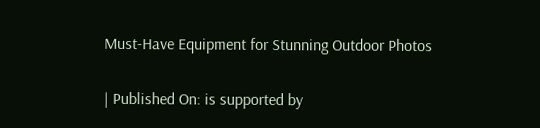Must-Have Equipment for Stunning Outdoor Photos

| Published On: is supported by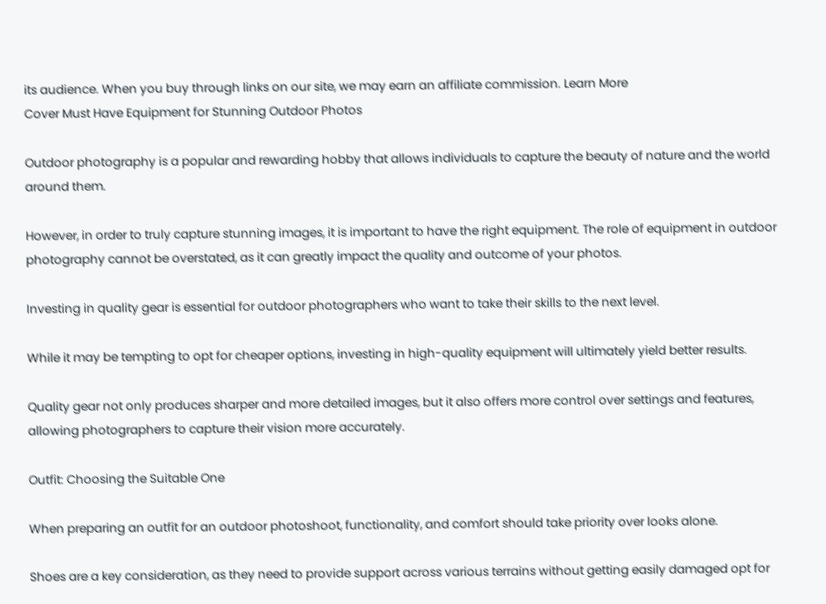its audience. When you buy through links on our site, we may earn an affiliate commission. Learn More
Cover Must Have Equipment for Stunning Outdoor Photos

Outdoor photography is a popular and rewarding hobby that allows individuals to capture the beauty of nature and the world around them.

However, in order to truly capture stunning images, it is important to have the right equipment. The role of equipment in outdoor photography cannot be overstated, as it can greatly impact the quality and outcome of your photos.

Investing in quality gear is essential for outdoor photographers who want to take their skills to the next level.

While it may be tempting to opt for cheaper options, investing in high-quality equipment will ultimately yield better results.

Quality gear not only produces sharper and more detailed images, but it also offers more control over settings and features, allowing photographers to capture their vision more accurately.

Outfit: Choosing the Suitable One

When preparing an outfit for an outdoor photoshoot, functionality, and comfort should take priority over looks alone.

Shoes are a key consideration, as they need to provide support across various terrains without getting easily damaged opt for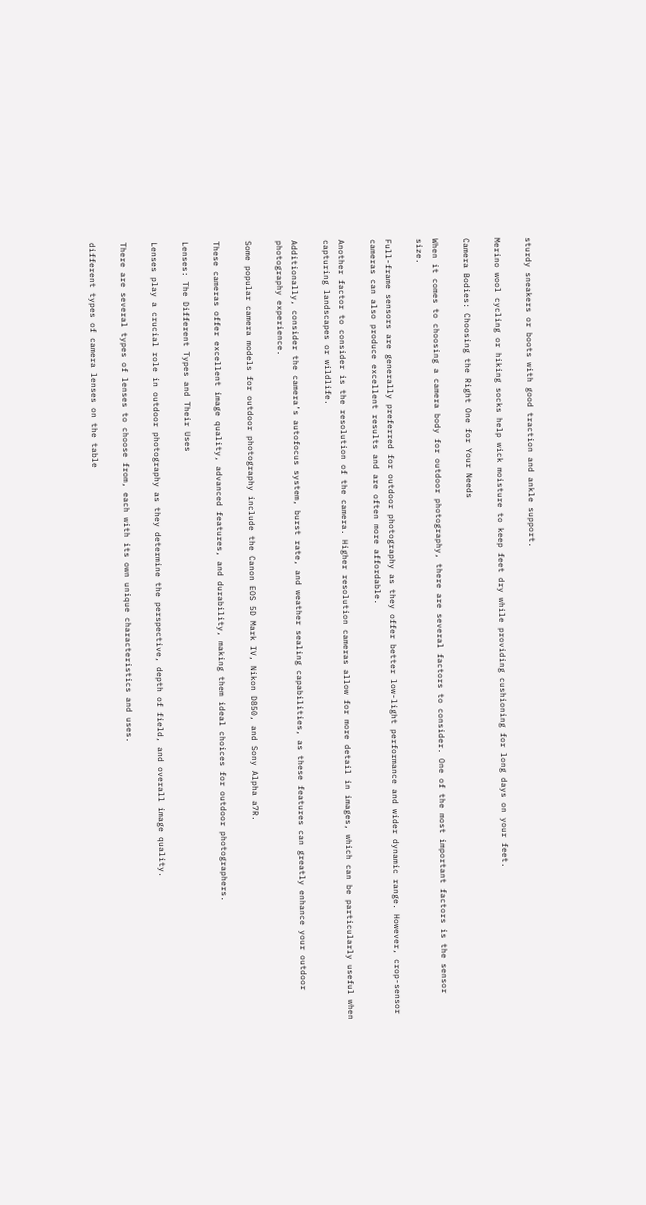sturdy sneakers or boots with good traction and ankle support.

Merino wool cycling or hiking socks help wick moisture to keep feet dry while providing cushioning for long days on your feet.

Camera Bodies: Choosing the Right One for Your Needs

When it comes to choosing a camera body for outdoor photography, there are several factors to consider. One of the most important factors is the sensor size.

Full-frame sensors are generally preferred for outdoor photography as they offer better low-light performance and wider dynamic range. However, crop-sensor cameras can also produce excellent results and are often more affordable.

Another factor to consider is the resolution of the camera. Higher resolution cameras allow for more detail in images, which can be particularly useful when capturing landscapes or wildlife.

Additionally, consider the camera’s autofocus system, burst rate, and weather sealing capabilities, as these features can greatly enhance your outdoor photography experience.

Some popular camera models for outdoor photography include the Canon EOS 5D Mark IV, Nikon D850, and Sony Alpha a7R.

These cameras offer excellent image quality, advanced features, and durability, making them ideal choices for outdoor photographers.

Lenses: The Different Types and Their Uses

Lenses play a crucial role in outdoor photography as they determine the perspective, depth of field, and overall image quality.

There are several types of lenses to choose from, each with its own unique characteristics and uses.

different types of camera lenses on the table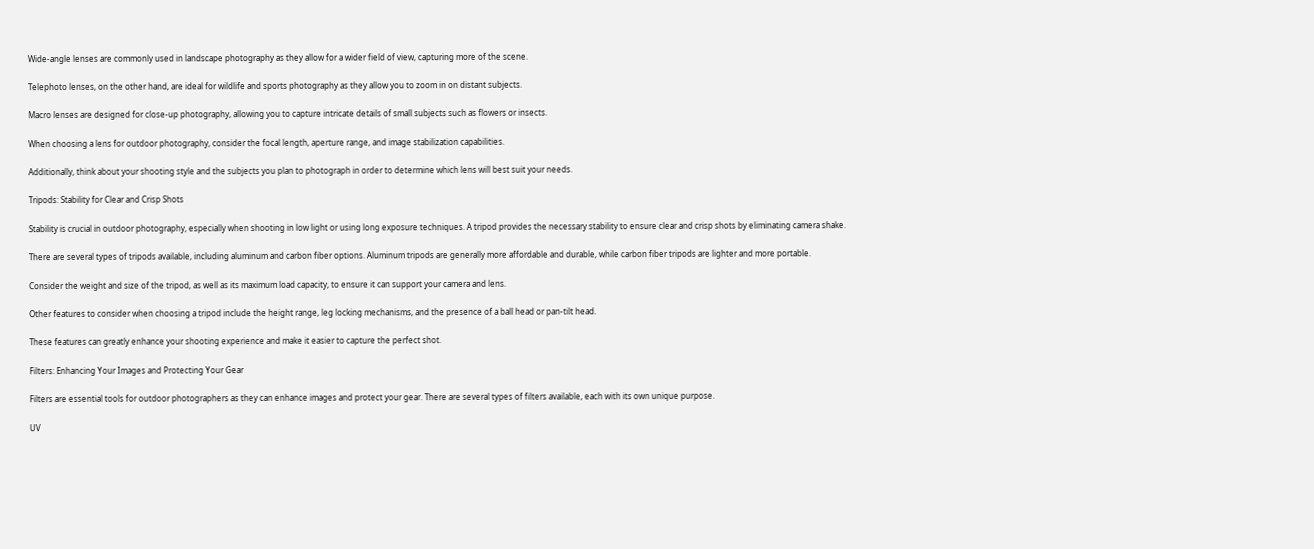Wide-angle lenses are commonly used in landscape photography as they allow for a wider field of view, capturing more of the scene.

Telephoto lenses, on the other hand, are ideal for wildlife and sports photography as they allow you to zoom in on distant subjects.

Macro lenses are designed for close-up photography, allowing you to capture intricate details of small subjects such as flowers or insects.

When choosing a lens for outdoor photography, consider the focal length, aperture range, and image stabilization capabilities.

Additionally, think about your shooting style and the subjects you plan to photograph in order to determine which lens will best suit your needs.

Tripods: Stability for Clear and Crisp Shots

Stability is crucial in outdoor photography, especially when shooting in low light or using long exposure techniques. A tripod provides the necessary stability to ensure clear and crisp shots by eliminating camera shake.

There are several types of tripods available, including aluminum and carbon fiber options. Aluminum tripods are generally more affordable and durable, while carbon fiber tripods are lighter and more portable.

Consider the weight and size of the tripod, as well as its maximum load capacity, to ensure it can support your camera and lens.

Other features to consider when choosing a tripod include the height range, leg locking mechanisms, and the presence of a ball head or pan-tilt head.

These features can greatly enhance your shooting experience and make it easier to capture the perfect shot.

Filters: Enhancing Your Images and Protecting Your Gear

Filters are essential tools for outdoor photographers as they can enhance images and protect your gear. There are several types of filters available, each with its own unique purpose.

UV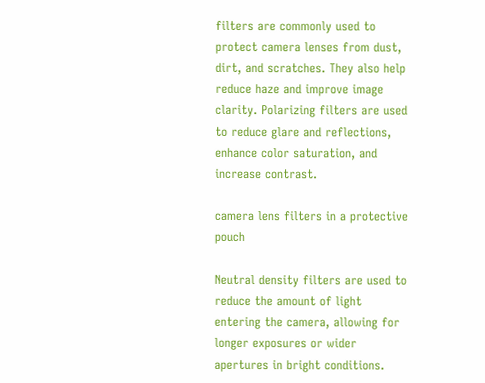filters are commonly used to protect camera lenses from dust, dirt, and scratches. They also help reduce haze and improve image clarity. Polarizing filters are used to reduce glare and reflections, enhance color saturation, and increase contrast.

camera lens filters in a protective pouch

Neutral density filters are used to reduce the amount of light entering the camera, allowing for longer exposures or wider apertures in bright conditions.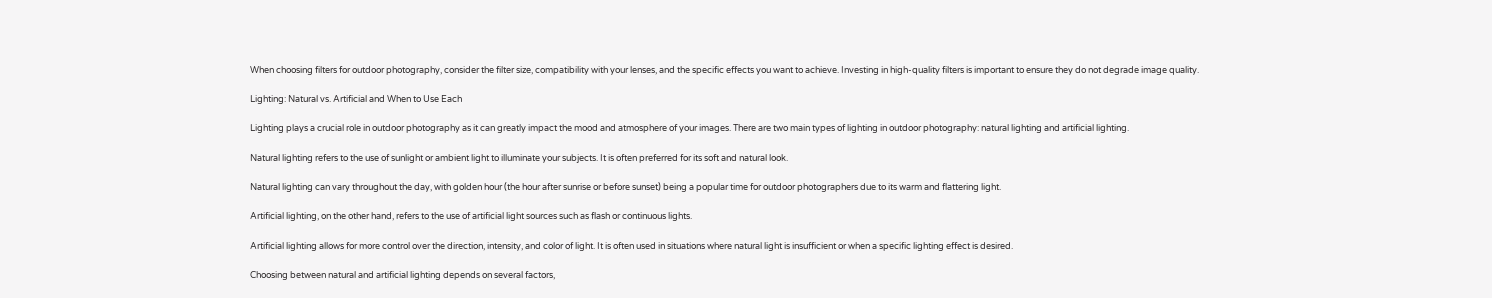When choosing filters for outdoor photography, consider the filter size, compatibility with your lenses, and the specific effects you want to achieve. Investing in high-quality filters is important to ensure they do not degrade image quality.

Lighting: Natural vs. Artificial and When to Use Each

Lighting plays a crucial role in outdoor photography as it can greatly impact the mood and atmosphere of your images. There are two main types of lighting in outdoor photography: natural lighting and artificial lighting.

Natural lighting refers to the use of sunlight or ambient light to illuminate your subjects. It is often preferred for its soft and natural look.

Natural lighting can vary throughout the day, with golden hour (the hour after sunrise or before sunset) being a popular time for outdoor photographers due to its warm and flattering light.

Artificial lighting, on the other hand, refers to the use of artificial light sources such as flash or continuous lights.

Artificial lighting allows for more control over the direction, intensity, and color of light. It is often used in situations where natural light is insufficient or when a specific lighting effect is desired.

Choosing between natural and artificial lighting depends on several factors,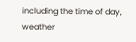including the time of day, weather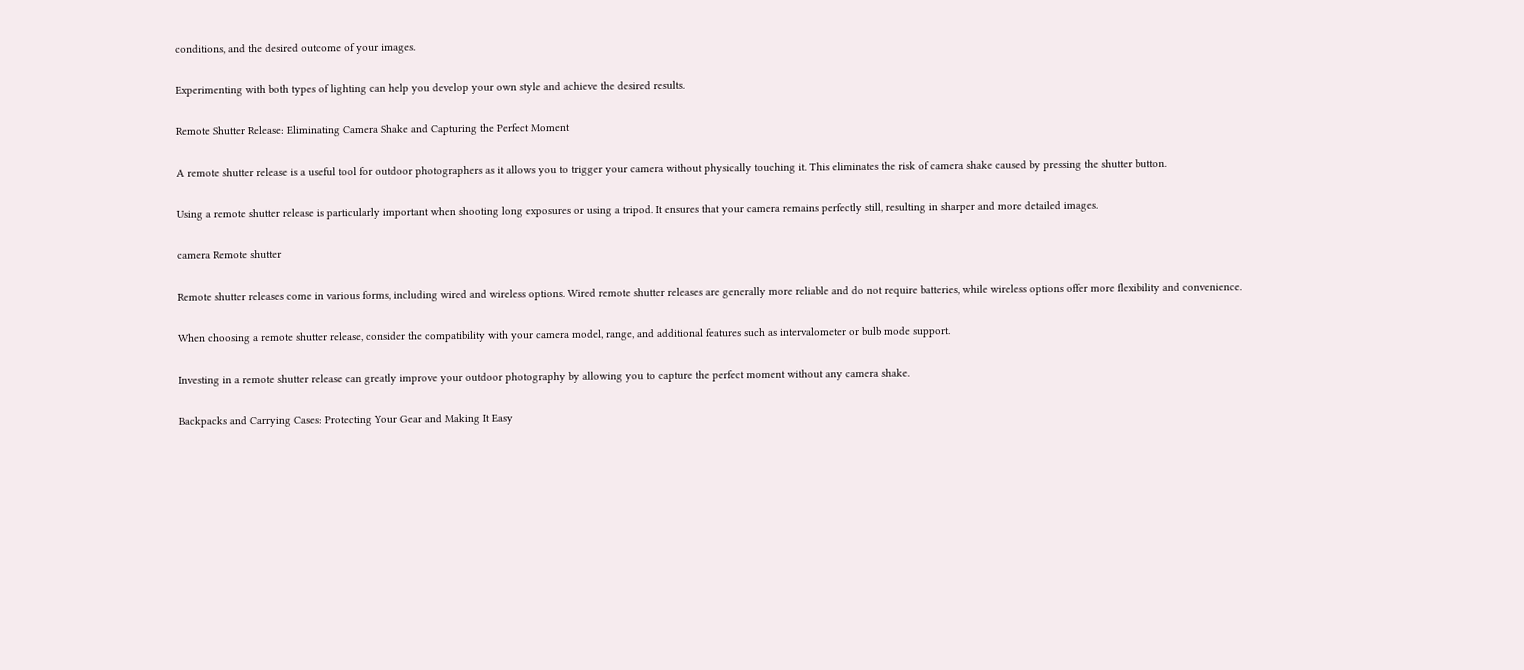conditions, and the desired outcome of your images.

Experimenting with both types of lighting can help you develop your own style and achieve the desired results.

Remote Shutter Release: Eliminating Camera Shake and Capturing the Perfect Moment

A remote shutter release is a useful tool for outdoor photographers as it allows you to trigger your camera without physically touching it. This eliminates the risk of camera shake caused by pressing the shutter button.

Using a remote shutter release is particularly important when shooting long exposures or using a tripod. It ensures that your camera remains perfectly still, resulting in sharper and more detailed images.

camera Remote shutter

Remote shutter releases come in various forms, including wired and wireless options. Wired remote shutter releases are generally more reliable and do not require batteries, while wireless options offer more flexibility and convenience.

When choosing a remote shutter release, consider the compatibility with your camera model, range, and additional features such as intervalometer or bulb mode support.

Investing in a remote shutter release can greatly improve your outdoor photography by allowing you to capture the perfect moment without any camera shake.

Backpacks and Carrying Cases: Protecting Your Gear and Making It Easy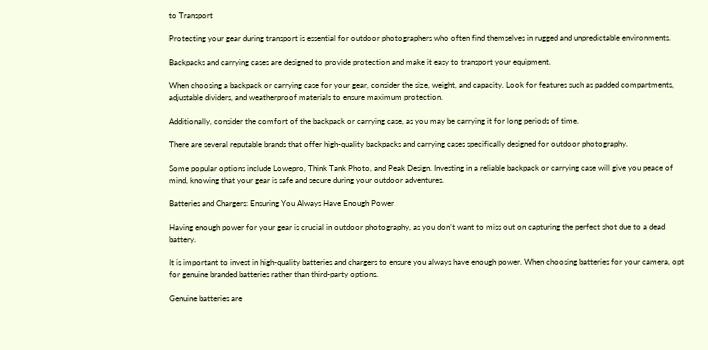to Transport

Protecting your gear during transport is essential for outdoor photographers who often find themselves in rugged and unpredictable environments.

Backpacks and carrying cases are designed to provide protection and make it easy to transport your equipment.

When choosing a backpack or carrying case for your gear, consider the size, weight, and capacity. Look for features such as padded compartments, adjustable dividers, and weatherproof materials to ensure maximum protection.

Additionally, consider the comfort of the backpack or carrying case, as you may be carrying it for long periods of time.

There are several reputable brands that offer high-quality backpacks and carrying cases specifically designed for outdoor photography.

Some popular options include Lowepro, Think Tank Photo, and Peak Design. Investing in a reliable backpack or carrying case will give you peace of mind, knowing that your gear is safe and secure during your outdoor adventures.

Batteries and Chargers: Ensuring You Always Have Enough Power

Having enough power for your gear is crucial in outdoor photography, as you don’t want to miss out on capturing the perfect shot due to a dead battery.

It is important to invest in high-quality batteries and chargers to ensure you always have enough power. When choosing batteries for your camera, opt for genuine branded batteries rather than third-party options.

Genuine batteries are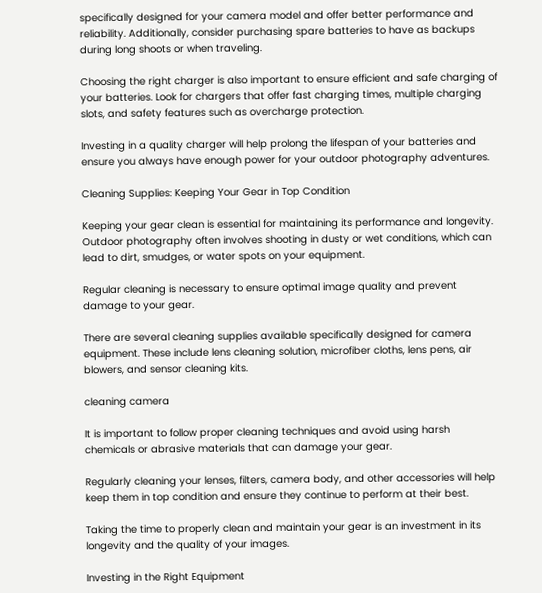specifically designed for your camera model and offer better performance and reliability. Additionally, consider purchasing spare batteries to have as backups during long shoots or when traveling.

Choosing the right charger is also important to ensure efficient and safe charging of your batteries. Look for chargers that offer fast charging times, multiple charging slots, and safety features such as overcharge protection.

Investing in a quality charger will help prolong the lifespan of your batteries and ensure you always have enough power for your outdoor photography adventures.

Cleaning Supplies: Keeping Your Gear in Top Condition

Keeping your gear clean is essential for maintaining its performance and longevity. Outdoor photography often involves shooting in dusty or wet conditions, which can lead to dirt, smudges, or water spots on your equipment.

Regular cleaning is necessary to ensure optimal image quality and prevent damage to your gear.

There are several cleaning supplies available specifically designed for camera equipment. These include lens cleaning solution, microfiber cloths, lens pens, air blowers, and sensor cleaning kits.

cleaning camera

It is important to follow proper cleaning techniques and avoid using harsh chemicals or abrasive materials that can damage your gear.

Regularly cleaning your lenses, filters, camera body, and other accessories will help keep them in top condition and ensure they continue to perform at their best.

Taking the time to properly clean and maintain your gear is an investment in its longevity and the quality of your images.

Investing in the Right Equipment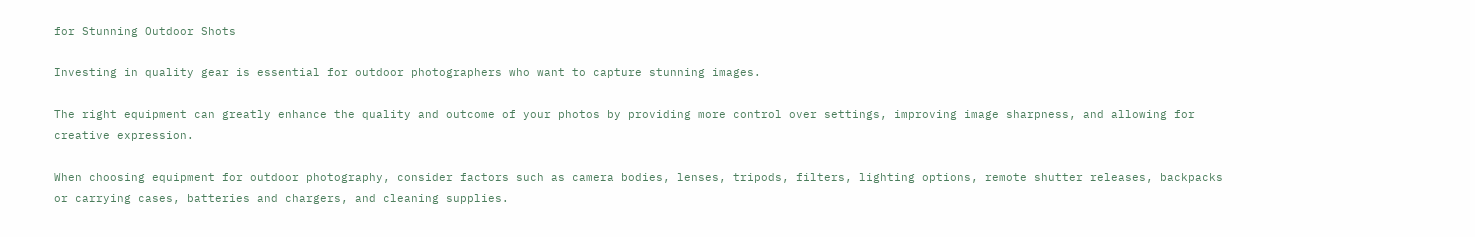for Stunning Outdoor Shots

Investing in quality gear is essential for outdoor photographers who want to capture stunning images.

The right equipment can greatly enhance the quality and outcome of your photos by providing more control over settings, improving image sharpness, and allowing for creative expression.

When choosing equipment for outdoor photography, consider factors such as camera bodies, lenses, tripods, filters, lighting options, remote shutter releases, backpacks or carrying cases, batteries and chargers, and cleaning supplies.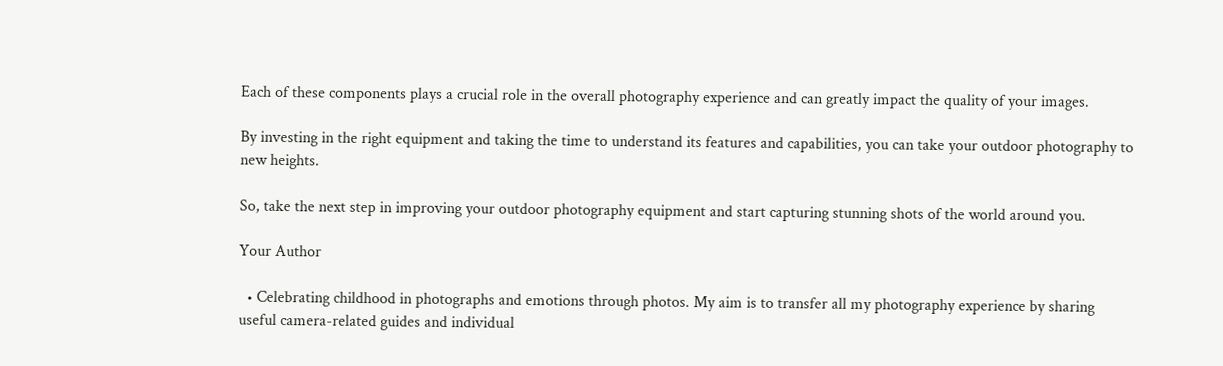Each of these components plays a crucial role in the overall photography experience and can greatly impact the quality of your images.

By investing in the right equipment and taking the time to understand its features and capabilities, you can take your outdoor photography to new heights.

So, take the next step in improving your outdoor photography equipment and start capturing stunning shots of the world around you.

Your Author

  • Celebrating childhood in photographs and emotions through photos. My aim is to transfer all my photography experience by sharing useful camera-related guides and individual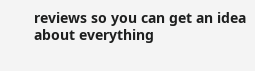reviews so you can get an idea about everything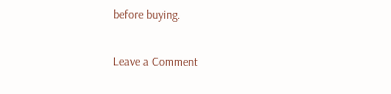before buying.

Leave a Comment